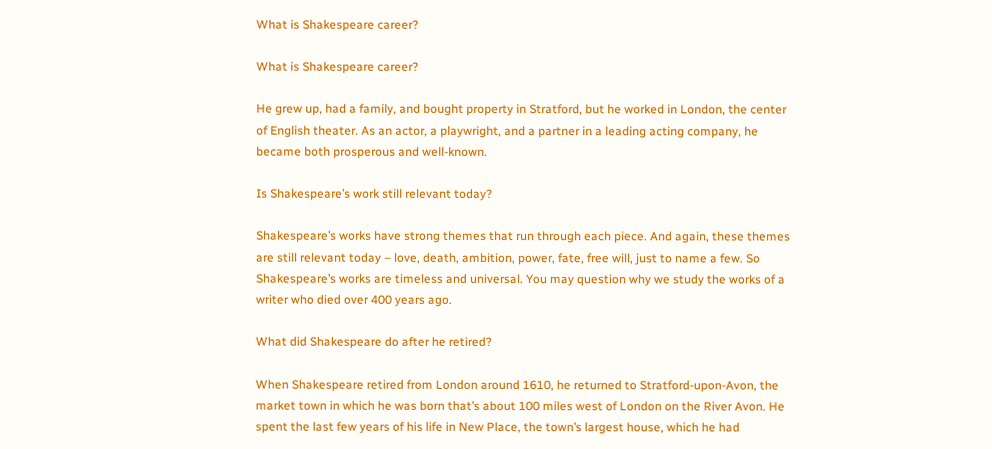What is Shakespeare career?

What is Shakespeare career?

He grew up, had a family, and bought property in Stratford, but he worked in London, the center of English theater. As an actor, a playwright, and a partner in a leading acting company, he became both prosperous and well-known.

Is Shakespeare’s work still relevant today?

Shakespeare’s works have strong themes that run through each piece. And again, these themes are still relevant today – love, death, ambition, power, fate, free will, just to name a few. So Shakespeare’s works are timeless and universal. You may question why we study the works of a writer who died over 400 years ago.

What did Shakespeare do after he retired?

When Shakespeare retired from London around 1610, he returned to Stratford-upon-Avon, the market town in which he was born that’s about 100 miles west of London on the River Avon. He spent the last few years of his life in New Place, the town’s largest house, which he had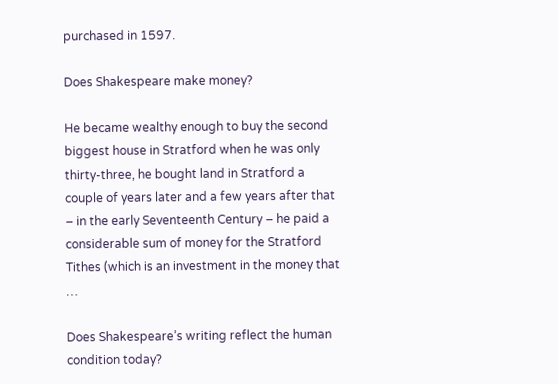purchased in 1597.

Does Shakespeare make money?

He became wealthy enough to buy the second biggest house in Stratford when he was only thirty-three, he bought land in Stratford a couple of years later and a few years after that – in the early Seventeenth Century – he paid a considerable sum of money for the Stratford Tithes (which is an investment in the money that …

Does Shakespeare’s writing reflect the human condition today?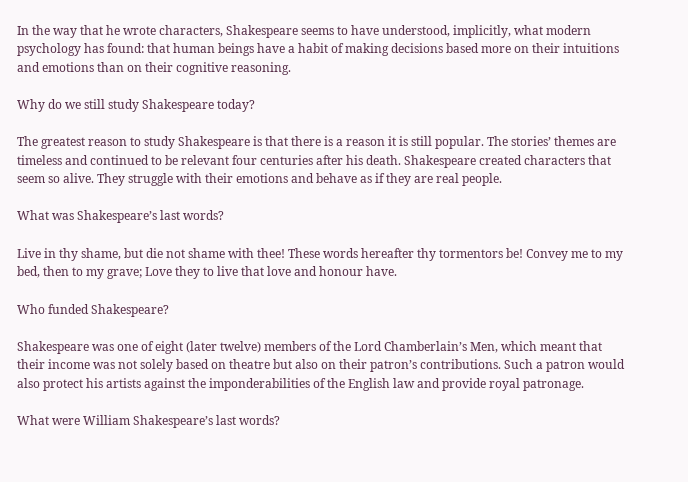In the way that he wrote characters, Shakespeare seems to have understood, implicitly, what modern psychology has found: that human beings have a habit of making decisions based more on their intuitions and emotions than on their cognitive reasoning.

Why do we still study Shakespeare today?

The greatest reason to study Shakespeare is that there is a reason it is still popular. The stories’ themes are timeless and continued to be relevant four centuries after his death. Shakespeare created characters that seem so alive. They struggle with their emotions and behave as if they are real people.

What was Shakespeare’s last words?

Live in thy shame, but die not shame with thee! These words hereafter thy tormentors be! Convey me to my bed, then to my grave; Love they to live that love and honour have.

Who funded Shakespeare?

Shakespeare was one of eight (later twelve) members of the Lord Chamberlain’s Men, which meant that their income was not solely based on theatre but also on their patron’s contributions. Such a patron would also protect his artists against the imponderabilities of the English law and provide royal patronage.

What were William Shakespeare’s last words?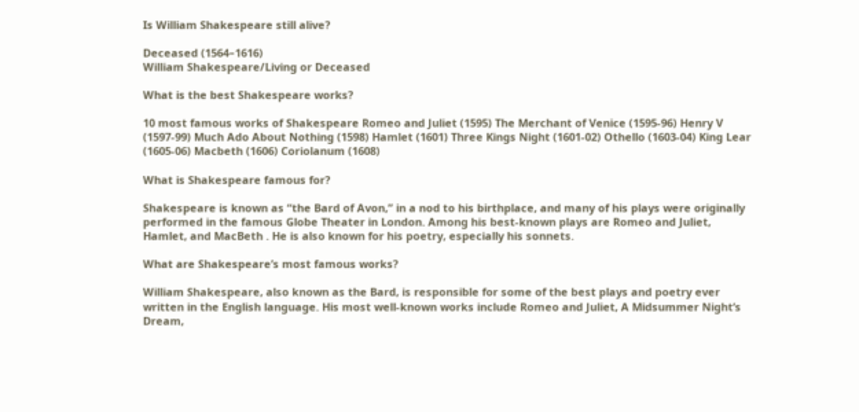Is William Shakespeare still alive?

Deceased (1564–1616)
William Shakespeare/Living or Deceased

What is the best Shakespeare works?

10 most famous works of Shakespeare Romeo and Juliet (1595) The Merchant of Venice (1595-96) Henry V (1597-99) Much Ado About Nothing (1598) Hamlet (1601) Three Kings Night (1601-02) Othello (1603-04) King Lear (1605-06) Macbeth (1606) Coriolanum (1608)

What is Shakespeare famous for?

Shakespeare is known as “the Bard of Avon,” in a nod to his birthplace, and many of his plays were originally performed in the famous Globe Theater in London. Among his best-known plays are Romeo and Juliet, Hamlet, and MacBeth . He is also known for his poetry, especially his sonnets.

What are Shakespeare’s most famous works?

William Shakespeare, also known as the Bard, is responsible for some of the best plays and poetry ever written in the English language. His most well-known works include Romeo and Juliet, A Midsummer Night’s Dream,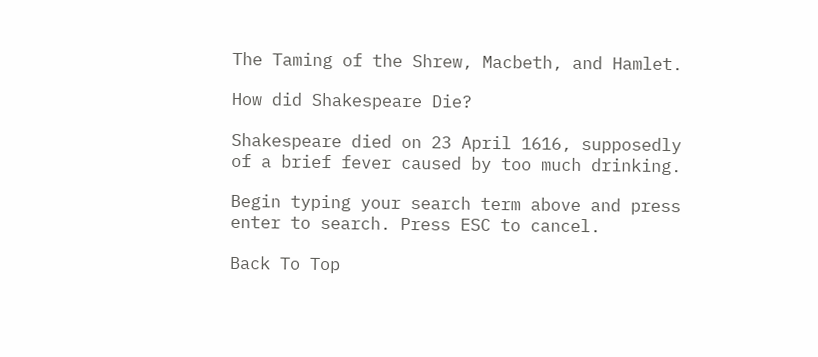The Taming of the Shrew, Macbeth, and Hamlet.

How did Shakespeare Die?

Shakespeare died on 23 April 1616, supposedly of a brief fever caused by too much drinking.

Begin typing your search term above and press enter to search. Press ESC to cancel.

Back To Top